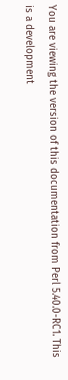You are viewing the version of this documentation from Perl 5.40.0-RC1. This is a development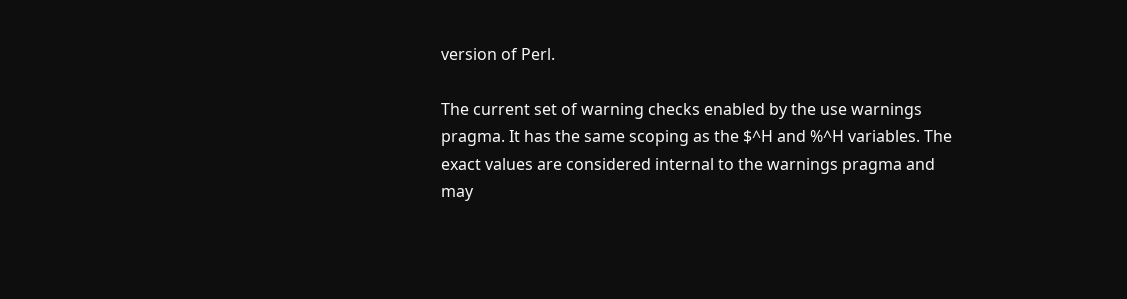version of Perl.

The current set of warning checks enabled by the use warnings pragma. It has the same scoping as the $^H and %^H variables. The exact values are considered internal to the warnings pragma and may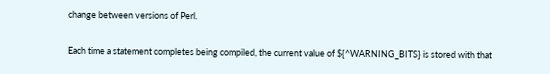change between versions of Perl.

Each time a statement completes being compiled, the current value of ${^WARNING_BITS} is stored with that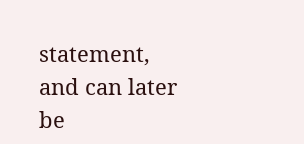statement, and can later be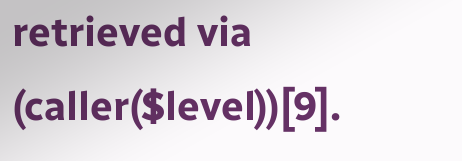retrieved via (caller($level))[9].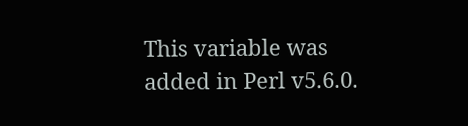This variable was added in Perl v5.6.0.